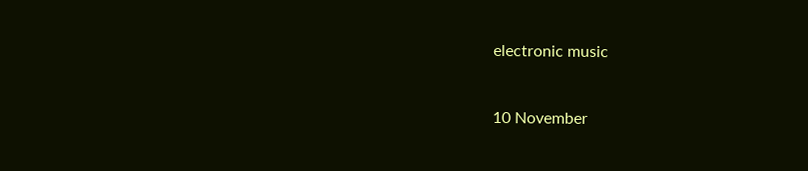electronic music


10 November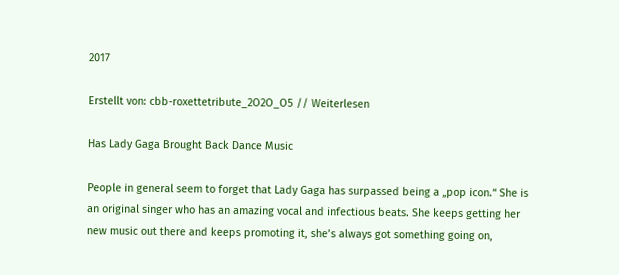2017

Erstellt von: cbb-roxettetribute_2O2O_O5 // Weiterlesen

Has Lady Gaga Brought Back Dance Music

People in general seem to forget that Lady Gaga has surpassed being a „pop icon.“ She is an original singer who has an amazing vocal and infectious beats. She keeps getting her new music out there and keeps promoting it, she’s always got something going on,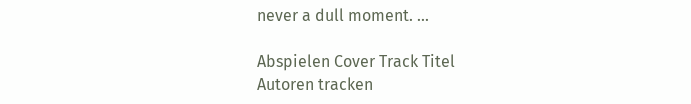never a dull moment. ...

Abspielen Cover Track Titel
Autoren tracken